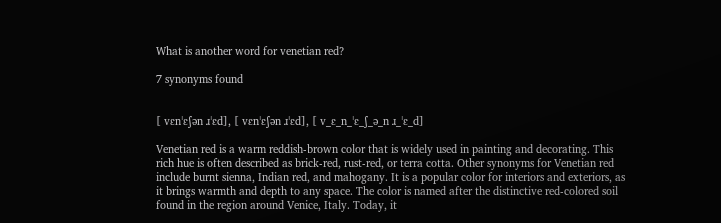What is another word for venetian red?

7 synonyms found


[ vɛnˈɛʃən ɹˈɛd], [ vɛnˈɛʃən ɹˈɛd], [ v_ɛ_n_ˈɛ_ʃ_ə_n ɹ_ˈɛ_d]

Venetian red is a warm reddish-brown color that is widely used in painting and decorating. This rich hue is often described as brick-red, rust-red, or terra cotta. Other synonyms for Venetian red include burnt sienna, Indian red, and mahogany. It is a popular color for interiors and exteriors, as it brings warmth and depth to any space. The color is named after the distinctive red-colored soil found in the region around Venice, Italy. Today, it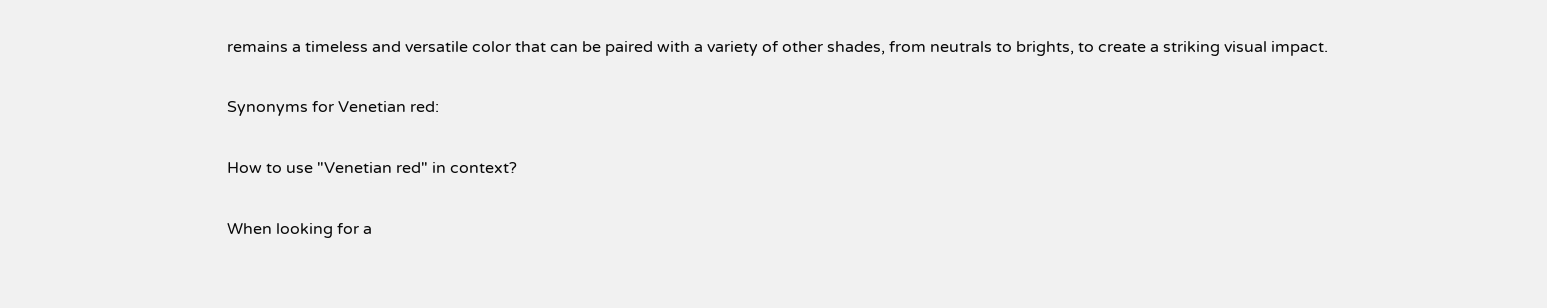remains a timeless and versatile color that can be paired with a variety of other shades, from neutrals to brights, to create a striking visual impact.

Synonyms for Venetian red:

How to use "Venetian red" in context?

When looking for a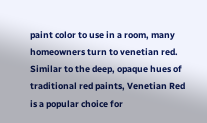paint color to use in a room, many homeowners turn to venetian red. Similar to the deep, opaque hues of traditional red paints, Venetian Red is a popular choice for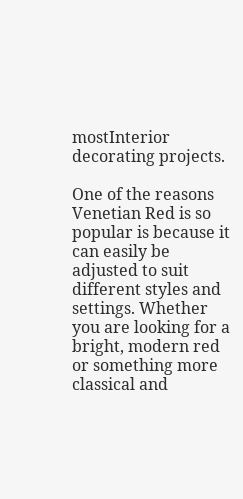mostInterior decorating projects.

One of the reasons Venetian Red is so popular is because it can easily be adjusted to suit different styles and settings. Whether you are looking for a bright, modern red or something more classical and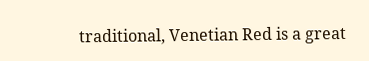traditional, Venetian Red is a great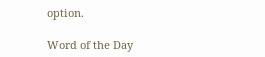option.

Word of the Day